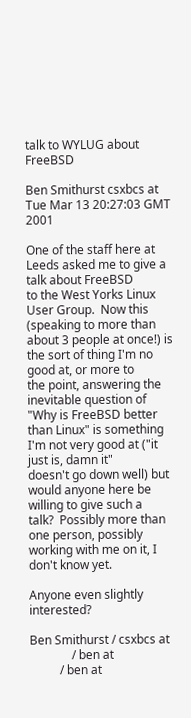talk to WYLUG about FreeBSD

Ben Smithurst csxbcs at
Tue Mar 13 20:27:03 GMT 2001

One of the staff here at Leeds asked me to give a talk about FreeBSD
to the West Yorks Linux User Group.  Now this (speaking to more than
about 3 people at once!) is the sort of thing I'm no good at, or more to
the point, answering the inevitable question of "Why is FreeBSD better
than Linux" is something I'm not very good at ("it just is, damn it"
doesn't go down well) but would anyone here be willing to give such a
talk?  Possibly more than one person, possibly working with me on it, I
don't know yet.

Anyone even slightly interested?

Ben Smithurst / csxbcs at
              / ben at
          / ben at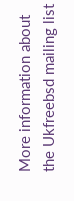More information about the Ukfreebsd mailing list